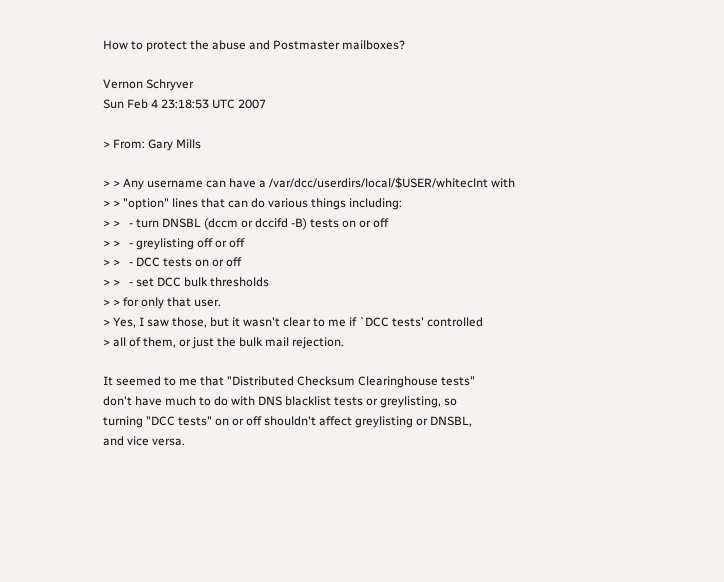How to protect the abuse and Postmaster mailboxes?

Vernon Schryver
Sun Feb 4 23:18:53 UTC 2007

> From: Gary Mills

> > Any username can have a /var/dcc/userdirs/local/$USER/whiteclnt with
> > "option" lines that can do various things including:
> >   - turn DNSBL (dccm or dccifd -B) tests on or off
> >   - greylisting off or off
> >   - DCC tests on or off
> >   - set DCC bulk thresholds
> > for only that user.
> Yes, I saw those, but it wasn't clear to me if `DCC tests' controlled
> all of them, or just the bulk mail rejection.

It seemed to me that "Distributed Checksum Clearinghouse tests"
don't have much to do with DNS blacklist tests or greylisting, so
turning "DCC tests" on or off shouldn't affect greylisting or DNSBL,
and vice versa.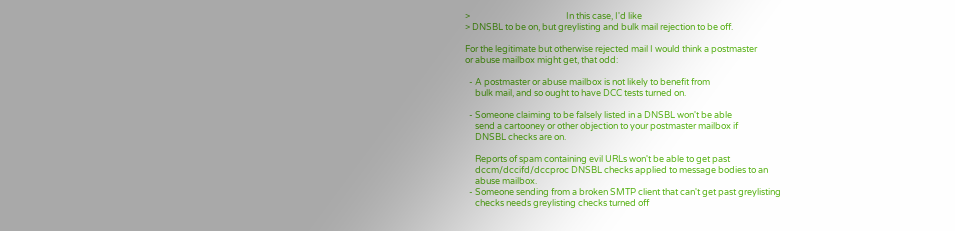>                                                In this case, I'd like
> DNSBL to be on, but greylisting and bulk mail rejection to be off.

For the legitimate but otherwise rejected mail I would think a postmaster
or abuse mailbox might get, that odd:

  - A postmaster or abuse mailbox is not likely to benefit from
     bulk mail, and so ought to have DCC tests turned on.

  - Someone claiming to be falsely listed in a DNSBL won't be able
     send a cartooney or other objection to your postmaster mailbox if
     DNSBL checks are on.

     Reports of spam containing evil URLs won't be able to get past
     dccm/dccifd/dccproc DNSBL checks applied to message bodies to an
     abuse mailbox.
  - Someone sending from a broken SMTP client that can't get past greylisting
     checks needs greylisting checks turned off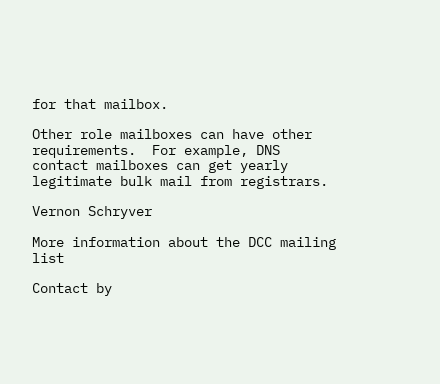for that mailbox.

Other role mailboxes can have other requirements.  For example, DNS
contact mailboxes can get yearly legitimate bulk mail from registrars.

Vernon Schryver

More information about the DCC mailing list

Contact by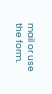mail or use the form.